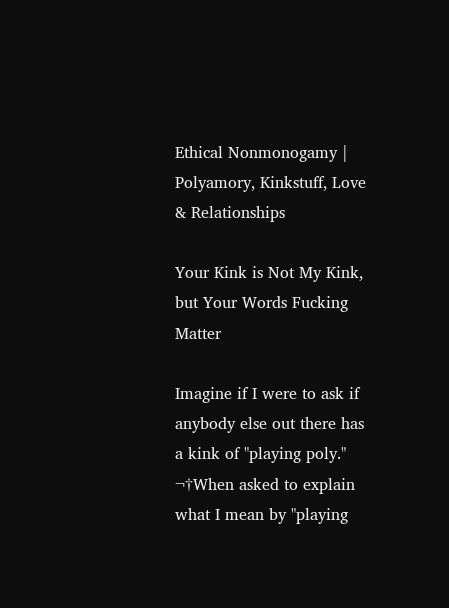Ethical Nonmonogamy | Polyamory, Kinkstuff, Love & Relationships

Your Kink is Not My Kink, but Your Words Fucking Matter

Imagine if I were to ask if anybody else out there has a kink of "playing poly." ¬†When asked to explain what I mean by "playing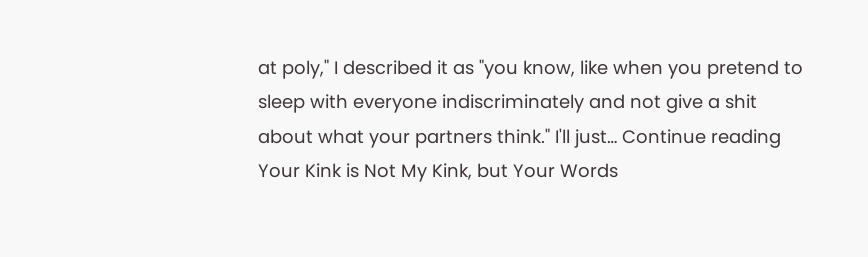at poly," I described it as "you know, like when you pretend to sleep with everyone indiscriminately and not give a shit about what your partners think." I'll just… Continue reading Your Kink is Not My Kink, but Your Words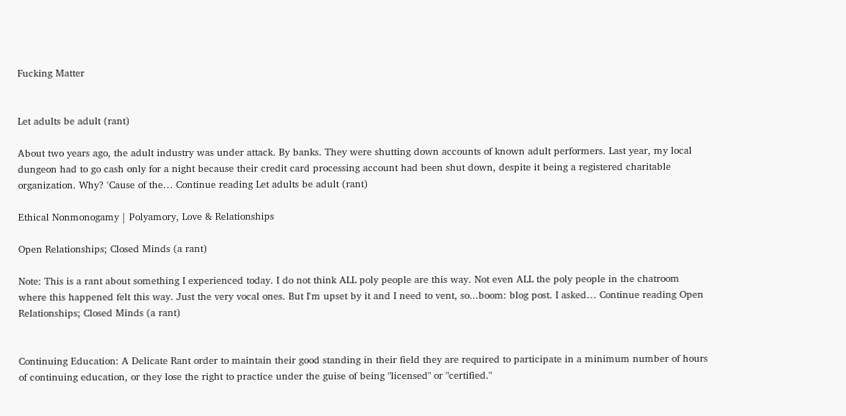Fucking Matter


Let adults be adult (rant)

About two years ago, the adult industry was under attack. By banks. They were shutting down accounts of known adult performers. Last year, my local dungeon had to go cash only for a night because their credit card processing account had been shut down, despite it being a registered charitable organization. Why? 'Cause of the… Continue reading Let adults be adult (rant)

Ethical Nonmonogamy | Polyamory, Love & Relationships

Open Relationships; Closed Minds (a rant)

Note: This is a rant about something I experienced today. I do not think ALL poly people are this way. Not even ALL the poly people in the chatroom where this happened felt this way. Just the very vocal ones. But I'm upset by it and I need to vent, so...boom: blog post. I asked… Continue reading Open Relationships; Closed Minds (a rant)


Continuing Education: A Delicate Rant order to maintain their good standing in their field they are required to participate in a minimum number of hours of continuing education, or they lose the right to practice under the guise of being "licensed" or "certified."